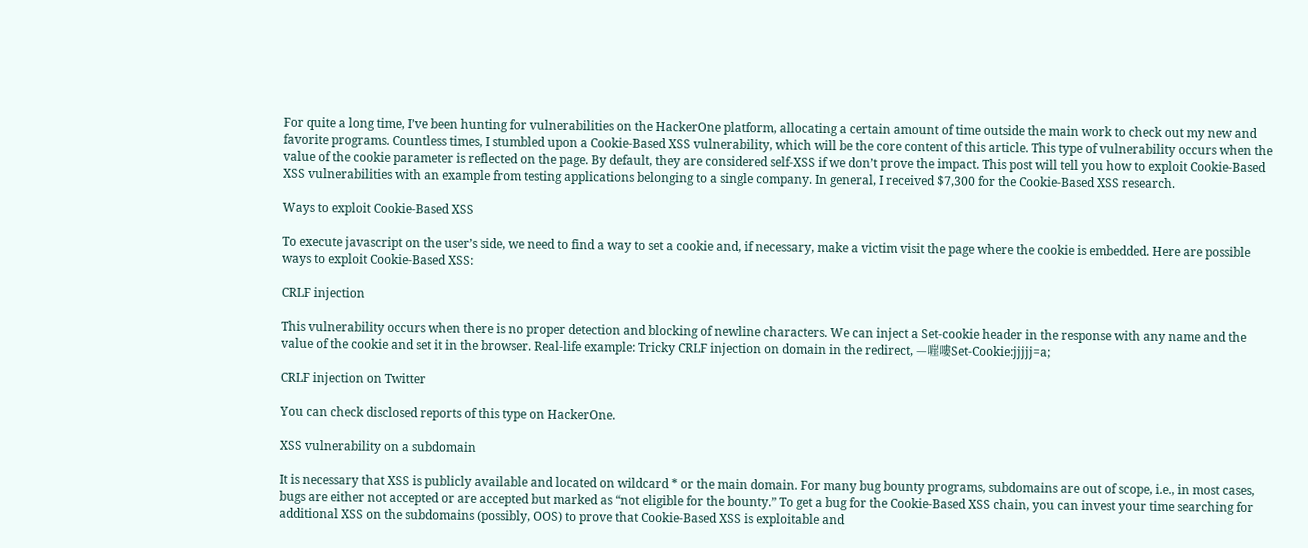For quite a long time, I’ve been hunting for vulnerabilities on the HackerOne platform, allocating a certain amount of time outside the main work to check out my new and favorite programs. Countless times, I stumbled upon a Cookie-Based XSS vulnerability, which will be the core content of this article. This type of vulnerability occurs when the value of the cookie parameter is reflected on the page. By default, they are considered self-XSS if we don’t prove the impact. This post will tell you how to exploit Cookie-Based XSS vulnerabilities with an example from testing applications belonging to a single company. In general, I received $7,300 for the Cookie-Based XSS research.

Ways to exploit Cookie-Based XSS

To execute javascript on the user’s side, we need to find a way to set a cookie and, if necessary, make a victim visit the page where the cookie is embedded. Here are possible ways to exploit Cookie-Based XSS:

CRLF injection

This vulnerability occurs when there is no proper detection and blocking of newline characters. We can inject a Set-cookie header in the response with any name and the value of the cookie and set it in the browser. Real-life example: Tricky CRLF injection on domain in the redirect, —嘊嘍Set-Cookie:jjjjj=a;

CRLF injection on Twitter

You can check disclosed reports of this type on HackerOne.

XSS vulnerability on a subdomain

It is necessary that XSS is publicly available and located on wildcard * or the main domain. For many bug bounty programs, subdomains are out of scope, i.e., in most cases, bugs are either not accepted or are accepted but marked as “not eligible for the bounty.” To get a bug for the Cookie-Based XSS chain, you can invest your time searching for additional XSS on the subdomains (possibly, OOS) to prove that Cookie-Based XSS is exploitable and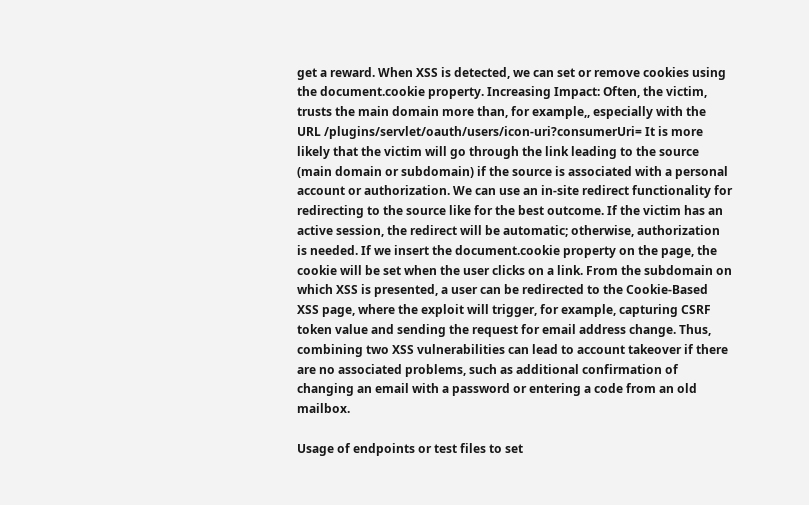get a reward. When XSS is detected, we can set or remove cookies using the document.cookie property. Increasing Impact: Often, the victim, trusts the main domain more than, for example,, especially with the URL /plugins/servlet/oauth/users/icon-uri?consumerUri= It is more likely that the victim will go through the link leading to the source (main domain or subdomain) if the source is associated with a personal account or authorization. We can use an in-site redirect functionality for redirecting to the source like for the best outcome. If the victim has an active session, the redirect will be automatic; otherwise, authorization is needed. If we insert the document.cookie property on the page, the cookie will be set when the user clicks on a link. From the subdomain on which XSS is presented, a user can be redirected to the Cookie-Based XSS page, where the exploit will trigger, for example, capturing CSRF token value and sending the request for email address change. Thus, combining two XSS vulnerabilities can lead to account takeover if there are no associated problems, such as additional confirmation of changing an email with a password or entering a code from an old mailbox.

Usage of endpoints or test files to set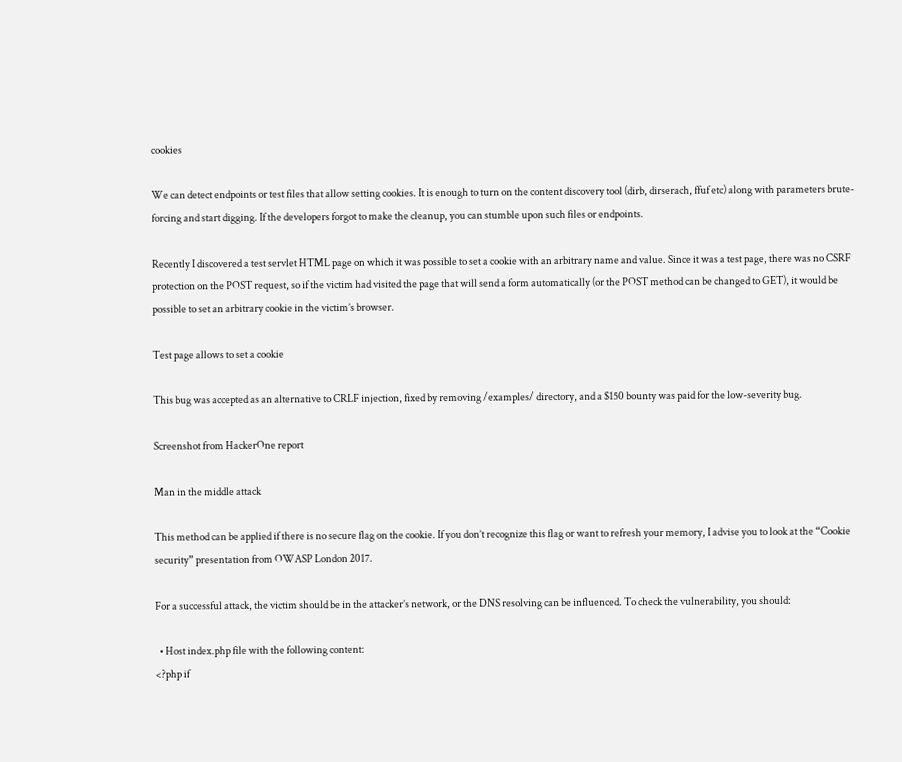cookies

We can detect endpoints or test files that allow setting cookies. It is enough to turn on the content discovery tool (dirb, dirserach, ffuf etc) along with parameters brute-forcing and start digging. If the developers forgot to make the cleanup, you can stumble upon such files or endpoints.

Recently I discovered a test servlet HTML page on which it was possible to set a cookie with an arbitrary name and value. Since it was a test page, there was no CSRF protection on the POST request, so if the victim had visited the page that will send a form automatically (or the POST method can be changed to GET), it would be possible to set an arbitrary cookie in the victim’s browser.

Test page allows to set a cookie

This bug was accepted as an alternative to CRLF injection, fixed by removing /examples/ directory, and a $150 bounty was paid for the low-severity bug.

Screenshot from HackerOne report

Man in the middle attack

This method can be applied if there is no secure flag on the cookie. If you don’t recognize this flag or want to refresh your memory, I advise you to look at the “Cookie security” presentation from OWASP London 2017.

For a successful attack, the victim should be in the attacker’s network, or the DNS resolving can be influenced. To check the vulnerability, you should:

  • Host index.php file with the following content:
<?php if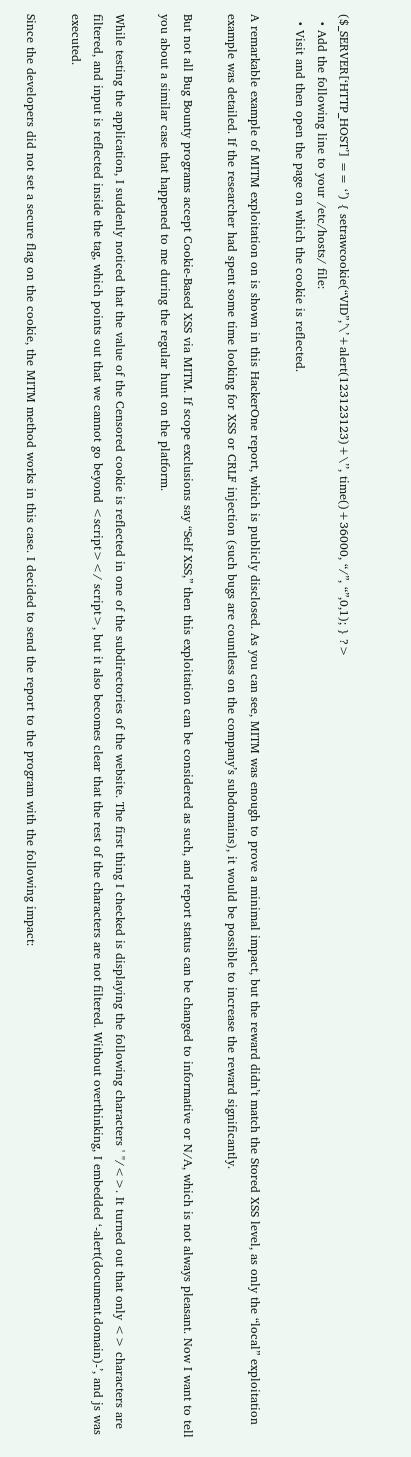($_SERVER[‘HTTP_HOST’] == ‘’) { setrawcookie(“VID”,’\’+alert(123123123)+\’’, time()+36000, “/”, “”,0,1); } ?>
  • Add the following line to your /etc/hosts/ file:
  • Visit and then open the page on which the cookie is reflected.

A remarkable example of MITM exploitation on is shown in this HackerOne report, which is publicly disclosed. As you can see, MITM was enough to prove a minimal impact, but the reward didn’t match the Stored XSS level, as only the “local” exploitation example was detailed. If the researcher had spent some time looking for XSS or CRLF injection (such bugs are countless on the company’s subdomains), it would be possible to increase the reward significantly.

But not all Bug Bounty programs accept Cookie-Based XSS via MITM. If scope exclusions say “Self XSS,” then this exploitation can be considered as such, and report status can be changed to informative or N/A, which is not always pleasant. Now I want to tell you about a similar case that happened to me during the regular hunt on the platform.

While testing the application, I suddenly noticed that the value of the Censored cookie is reflected in one of the subdirectories of the website. The first thing I checked is displaying the following characters ' "/<>. It turned out that only <> characters are filtered, and input is reflected inside the tag, which points out that we cannot go beyond <script></ script>, but it also becomes clear that the rest of the characters are not filtered. Without overthinking, I embedded ‘-alert(document.domain)-’, and js was executed.

Since the developers did not set a secure flag on the cookie, the MITM method works in this case. I decided to send the report to the program with the following impact: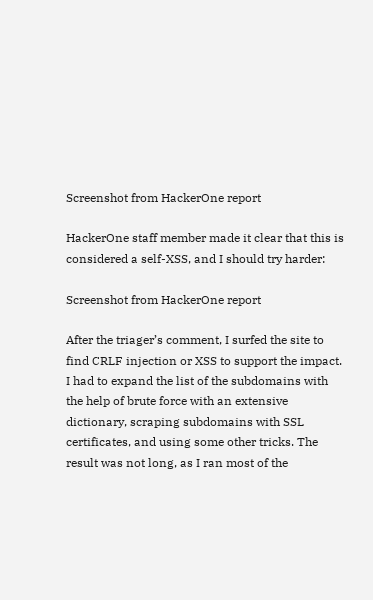Screenshot from HackerOne report

HackerOne staff member made it clear that this is considered a self-XSS, and I should try harder:

Screenshot from HackerOne report

After the triager’s comment, I surfed the site to find CRLF injection or XSS to support the impact. I had to expand the list of the subdomains with the help of brute force with an extensive dictionary, scraping subdomains with SSL certificates, and using some other tricks. The result was not long, as I ran most of the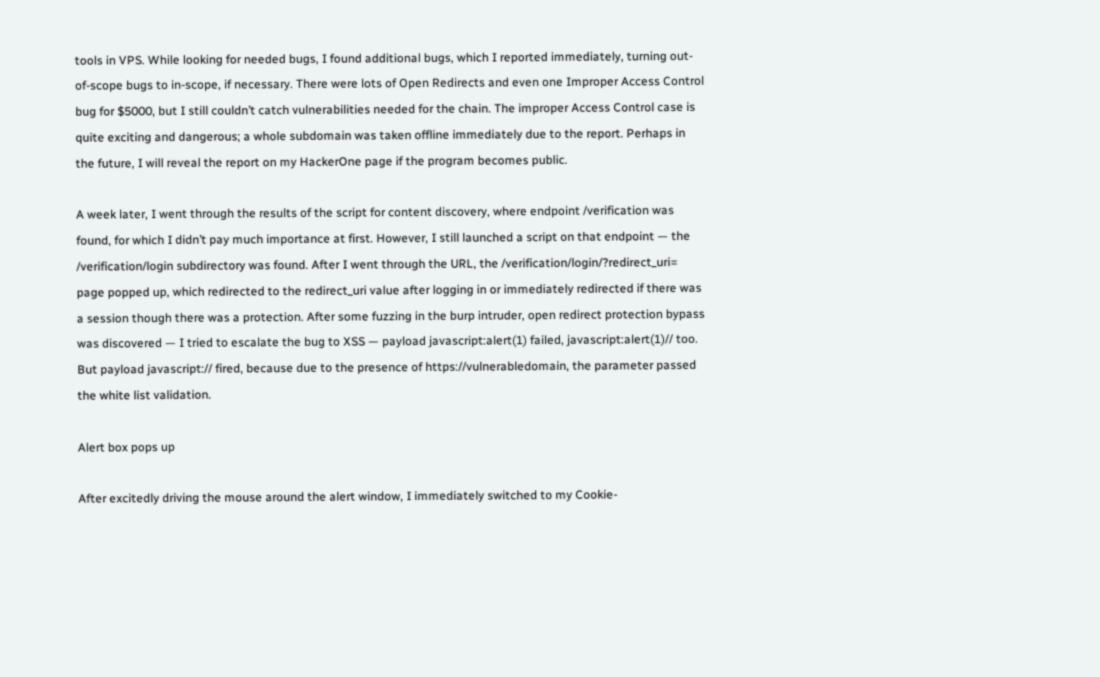tools in VPS. While looking for needed bugs, I found additional bugs, which I reported immediately, turning out-of-scope bugs to in-scope, if necessary. There were lots of Open Redirects and even one Improper Access Control bug for $5000, but I still couldn’t catch vulnerabilities needed for the chain. The improper Access Control case is quite exciting and dangerous; a whole subdomain was taken offline immediately due to the report. Perhaps in the future, I will reveal the report on my HackerOne page if the program becomes public.

A week later, I went through the results of the script for content discovery, where endpoint /verification was found, for which I didn’t pay much importance at first. However, I still launched a script on that endpoint — the /verification/login subdirectory was found. After I went through the URL, the /verification/login/?redirect_uri= page popped up, which redirected to the redirect_uri value after logging in or immediately redirected if there was a session though there was a protection. After some fuzzing in the burp intruder, open redirect protection bypass was discovered — I tried to escalate the bug to XSS — payload javascript:alert(1) failed, javascript:alert(1)// too. But payload javascript:// fired, because due to the presence of https://vulnerabledomain, the parameter passed the white list validation.

Alert box pops up

After excitedly driving the mouse around the alert window, I immediately switched to my Cookie-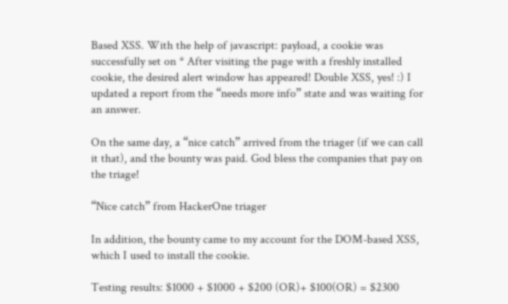Based XSS. With the help of javascript: payload, a cookie was successfully set on * After visiting the page with a freshly installed cookie, the desired alert window has appeared! Double XSS, yes! :) I updated a report from the “needs more info” state and was waiting for an answer.

On the same day, a “nice catch” arrived from the triager (if we can call it that), and the bounty was paid. God bless the companies that pay on the triage!

“Nice catch” from HackerOne triager

In addition, the bounty came to my account for the DOM-based XSS, which I used to install the cookie.

Testing results: $1000 + $1000 + $200 (OR)+ $100(OR) = $2300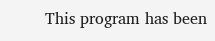This program has been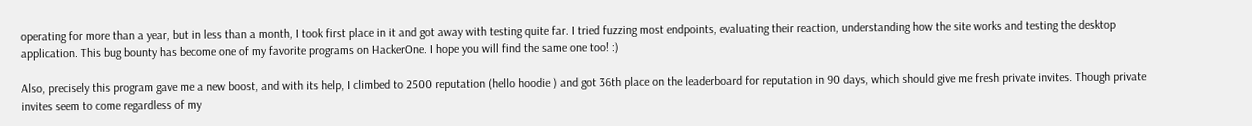operating for more than a year, but in less than a month, I took first place in it and got away with testing quite far. I tried fuzzing most endpoints, evaluating their reaction, understanding how the site works and testing the desktop application. This bug bounty has become one of my favorite programs on HackerOne. I hope you will find the same one too! :)

Also, precisely this program gave me a new boost, and with its help, I climbed to 2500 reputation (hello hoodie ) and got 36th place on the leaderboard for reputation in 90 days, which should give me fresh private invites. Though private invites seem to come regardless of my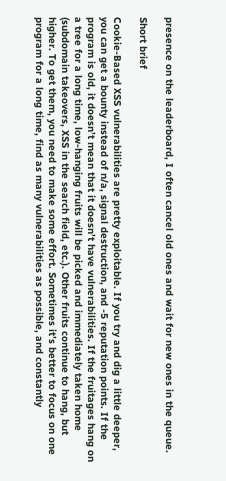presence on the leaderboard, I often cancel old ones and wait for new ones in the queue.

Short brief

Cookie-Based XSS vulnerabilities are pretty exploitable. If you try and dig a little deeper, you can get a bounty instead of n/a, signal destruction, and -5 reputation points. If the program is old, it doesn’t mean that it doesn’t have vulnerabilities. If the fruitages hang on a tree for a long time, low-hanging fruits will be picked and immediately taken home (subdomain takeovers, XSS in the search field, etc.). Other fruits continue to hang, but higher. To get them, you need to make some effort. Sometimes it’s better to focus on one program for a long time, find as many vulnerabilities as possible, and constantly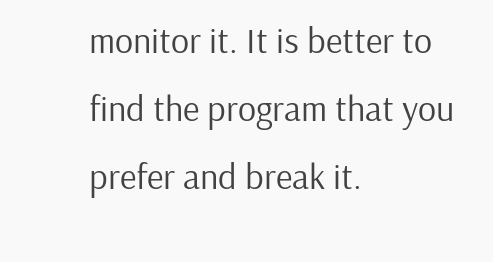monitor it. It is better to find the program that you prefer and break it.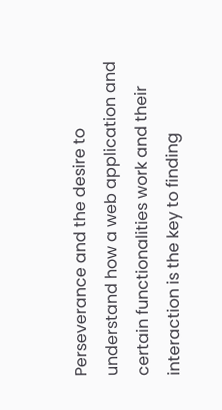Perseverance and the desire to understand how a web application and certain functionalities work and their interaction is the key to finding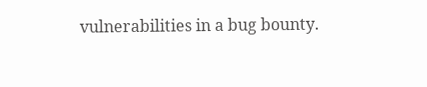vulnerabilities in a bug bounty.